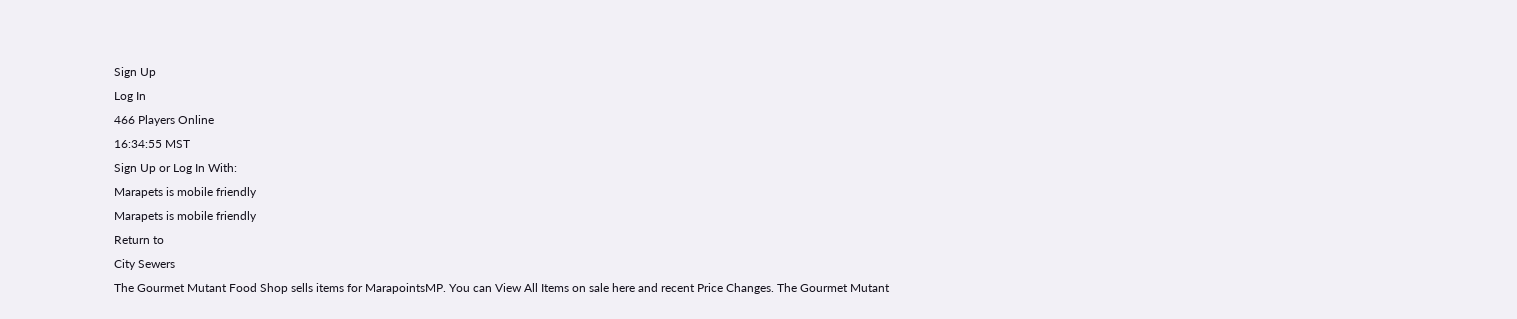Sign Up
Log In
466 Players Online
16:34:55 MST
Sign Up or Log In With:
Marapets is mobile friendly
Marapets is mobile friendly
Return to
City Sewers
The Gourmet Mutant Food Shop sells items for MarapointsMP. You can View All Items on sale here and recent Price Changes. The Gourmet Mutant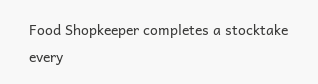Food Shopkeeper completes a stocktake every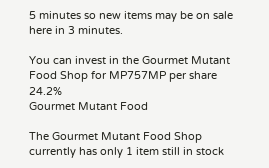5 minutes so new items may be on sale here in 3 minutes.

You can invest in the Gourmet Mutant Food Shop for MP757MP per share 24.2%
Gourmet Mutant Food

The Gourmet Mutant Food Shop currently has only 1 item still in stock